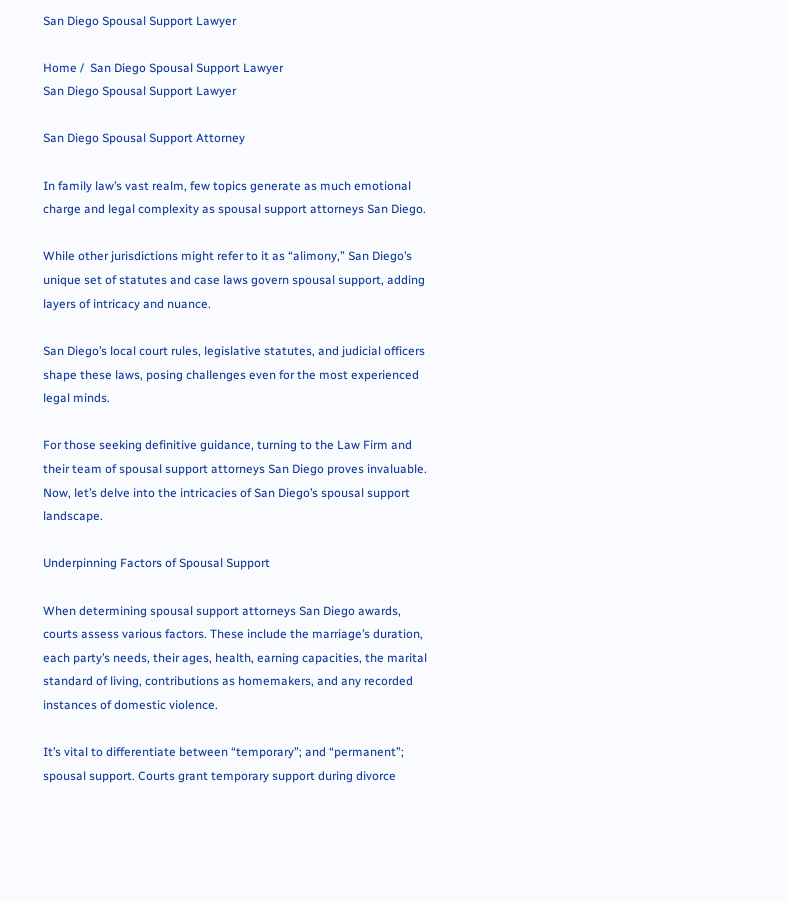San Diego Spousal Support Lawyer

Home /  San Diego Spousal Support Lawyer
San Diego Spousal Support Lawyer

San Diego Spousal Support Attorney

In family law’s vast realm, few topics generate as much emotional charge and legal complexity as spousal support attorneys San Diego.

While other jurisdictions might refer to it as “alimony,” San Diego’s unique set of statutes and case laws govern spousal support, adding layers of intricacy and nuance.

San Diego’s local court rules, legislative statutes, and judicial officers shape these laws, posing challenges even for the most experienced legal minds.

For those seeking definitive guidance, turning to the Law Firm and their team of spousal support attorneys San Diego proves invaluable. Now, let’s delve into the intricacies of San Diego’s spousal support landscape.

Underpinning Factors of Spousal Support

When determining spousal support attorneys San Diego awards, courts assess various factors. These include the marriage’s duration, each party’s needs, their ages, health, earning capacities, the marital standard of living, contributions as homemakers, and any recorded instances of domestic violence.

It’s vital to differentiate between “temporary”; and “permanent”; spousal support. Courts grant temporary support during divorce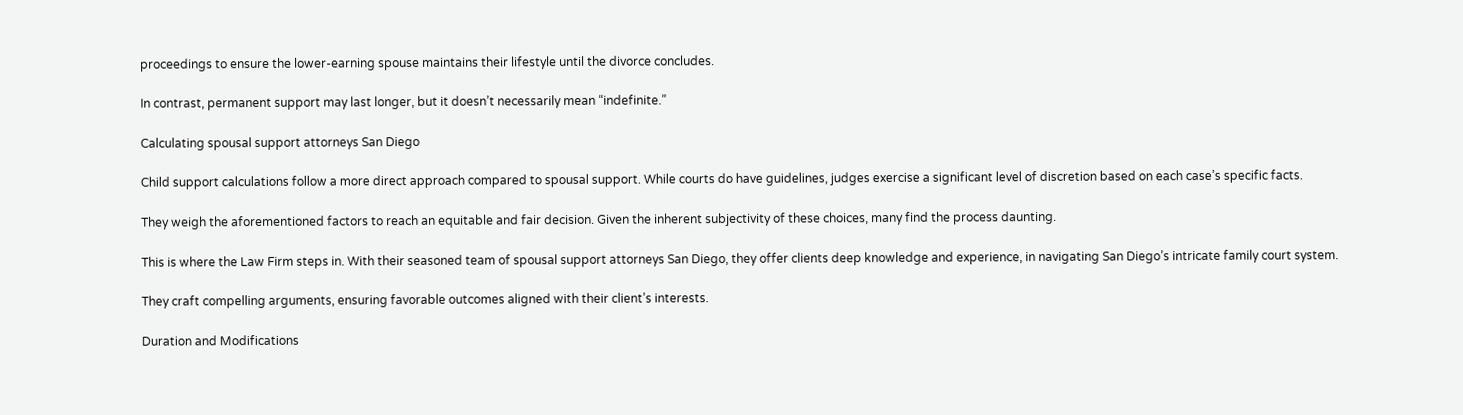proceedings to ensure the lower-earning spouse maintains their lifestyle until the divorce concludes.

In contrast, permanent support may last longer, but it doesn’t necessarily mean “indefinite.”

Calculating spousal support attorneys San Diego

Child support calculations follow a more direct approach compared to spousal support. While courts do have guidelines, judges exercise a significant level of discretion based on each case’s specific facts.

They weigh the aforementioned factors to reach an equitable and fair decision. Given the inherent subjectivity of these choices, many find the process daunting.

This is where the Law Firm steps in. With their seasoned team of spousal support attorneys San Diego, they offer clients deep knowledge and experience, in navigating San Diego’s intricate family court system.

They craft compelling arguments, ensuring favorable outcomes aligned with their client’s interests.

Duration and Modifications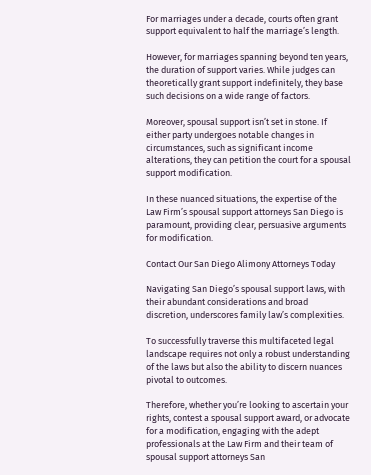For marriages under a decade, courts often grant support equivalent to half the marriage’s length.

However, for marriages spanning beyond ten years, the duration of support varies. While judges can theoretically grant support indefinitely, they base such decisions on a wide range of factors.

Moreover, spousal support isn’t set in stone. If either party undergoes notable changes in circumstances, such as significant income alterations, they can petition the court for a spousal support modification.

In these nuanced situations, the expertise of the Law Firm’s spousal support attorneys San Diego is paramount, providing clear, persuasive arguments for modification.

Contact Our San Diego Alimony Attorneys Today

Navigating San Diego’s spousal support laws, with their abundant considerations and broad discretion, underscores family law’s complexities.

To successfully traverse this multifaceted legal landscape requires not only a robust understanding of the laws but also the ability to discern nuances pivotal to outcomes.

Therefore, whether you’re looking to ascertain your rights, contest a spousal support award, or advocate for a modification, engaging with the adept professionals at the Law Firm and their team of spousal support attorneys San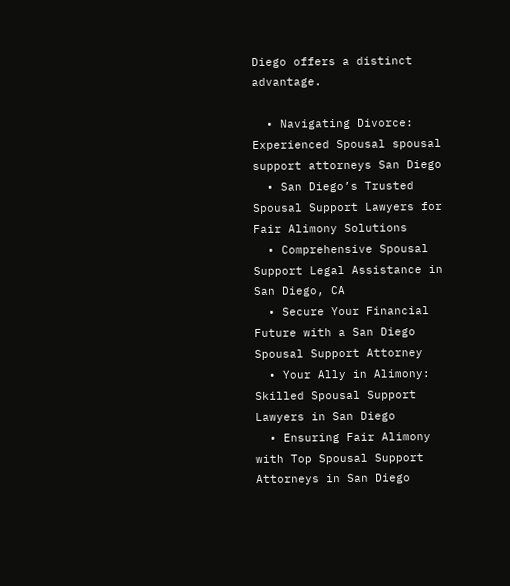Diego offers a distinct advantage.

  • Navigating Divorce: Experienced Spousal spousal support attorneys San Diego
  • San Diego’s Trusted Spousal Support Lawyers for Fair Alimony Solutions
  • Comprehensive Spousal Support Legal Assistance in San Diego, CA
  • Secure Your Financial Future with a San Diego Spousal Support Attorney
  • Your Ally in Alimony: Skilled Spousal Support Lawyers in San Diego
  • Ensuring Fair Alimony with Top Spousal Support Attorneys in San Diego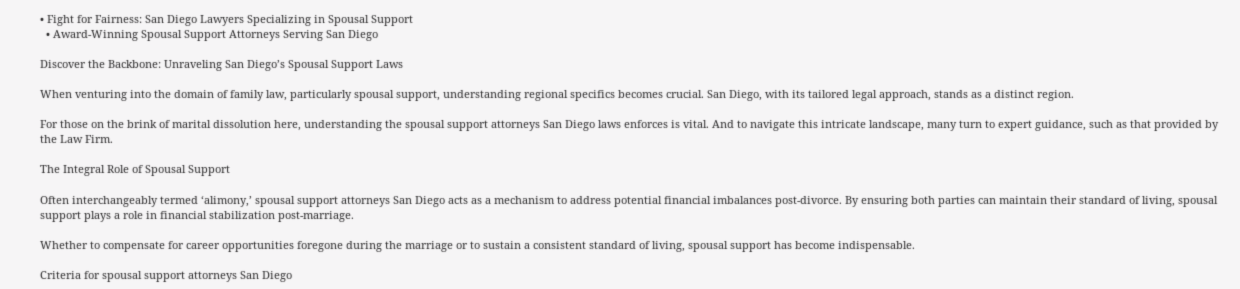• Fight for Fairness: San Diego Lawyers Specializing in Spousal Support
  • Award-Winning Spousal Support Attorneys Serving San Diego

Discover the Backbone: Unraveling San Diego’s Spousal Support Laws

When venturing into the domain of family law, particularly spousal support, understanding regional specifics becomes crucial. San Diego, with its tailored legal approach, stands as a distinct region.

For those on the brink of marital dissolution here, understanding the spousal support attorneys San Diego laws enforces is vital. And to navigate this intricate landscape, many turn to expert guidance, such as that provided by the Law Firm.

The Integral Role of Spousal Support

Often interchangeably termed ‘alimony,’ spousal support attorneys San Diego acts as a mechanism to address potential financial imbalances post-divorce. By ensuring both parties can maintain their standard of living, spousal support plays a role in financial stabilization post-marriage.

Whether to compensate for career opportunities foregone during the marriage or to sustain a consistent standard of living, spousal support has become indispensable.

Criteria for spousal support attorneys San Diego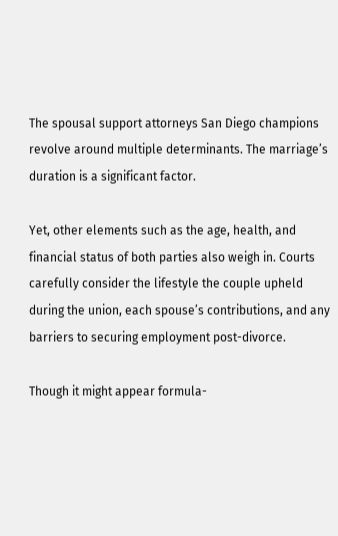The spousal support attorneys San Diego champions revolve around multiple determinants. The marriage’s duration is a significant factor.

Yet, other elements such as the age, health, and financial status of both parties also weigh in. Courts carefully consider the lifestyle the couple upheld during the union, each spouse’s contributions, and any barriers to securing employment post-divorce.

Though it might appear formula-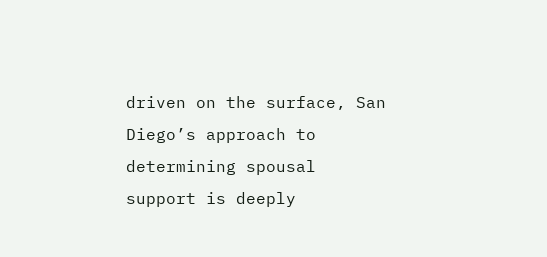driven on the surface, San Diego’s approach to determining spousal support is deeply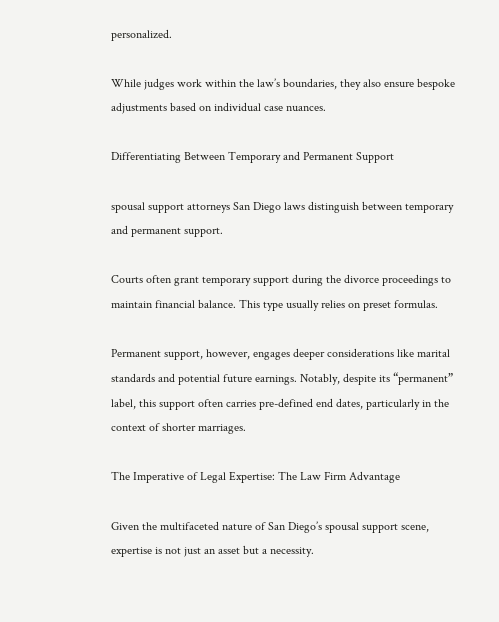personalized.

While judges work within the law’s boundaries, they also ensure bespoke adjustments based on individual case nuances.

Differentiating Between Temporary and Permanent Support

spousal support attorneys San Diego laws distinguish between temporary and permanent support.

Courts often grant temporary support during the divorce proceedings to maintain financial balance. This type usually relies on preset formulas.

Permanent support, however, engages deeper considerations like marital standards and potential future earnings. Notably, despite its “permanent” label, this support often carries pre-defined end dates, particularly in the context of shorter marriages.

The Imperative of Legal Expertise: The Law Firm Advantage

Given the multifaceted nature of San Diego’s spousal support scene, expertise is not just an asset but a necessity.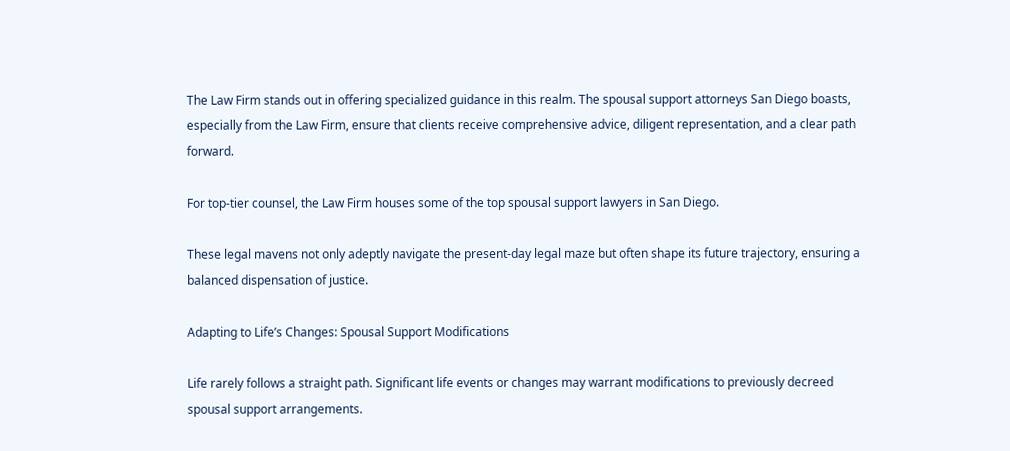The Law Firm stands out in offering specialized guidance in this realm. The spousal support attorneys San Diego boasts, especially from the Law Firm, ensure that clients receive comprehensive advice, diligent representation, and a clear path forward.

For top-tier counsel, the Law Firm houses some of the top spousal support lawyers in San Diego.

These legal mavens not only adeptly navigate the present-day legal maze but often shape its future trajectory, ensuring a balanced dispensation of justice.

Adapting to Life’s Changes: Spousal Support Modifications

Life rarely follows a straight path. Significant life events or changes may warrant modifications to previously decreed spousal support arrangements.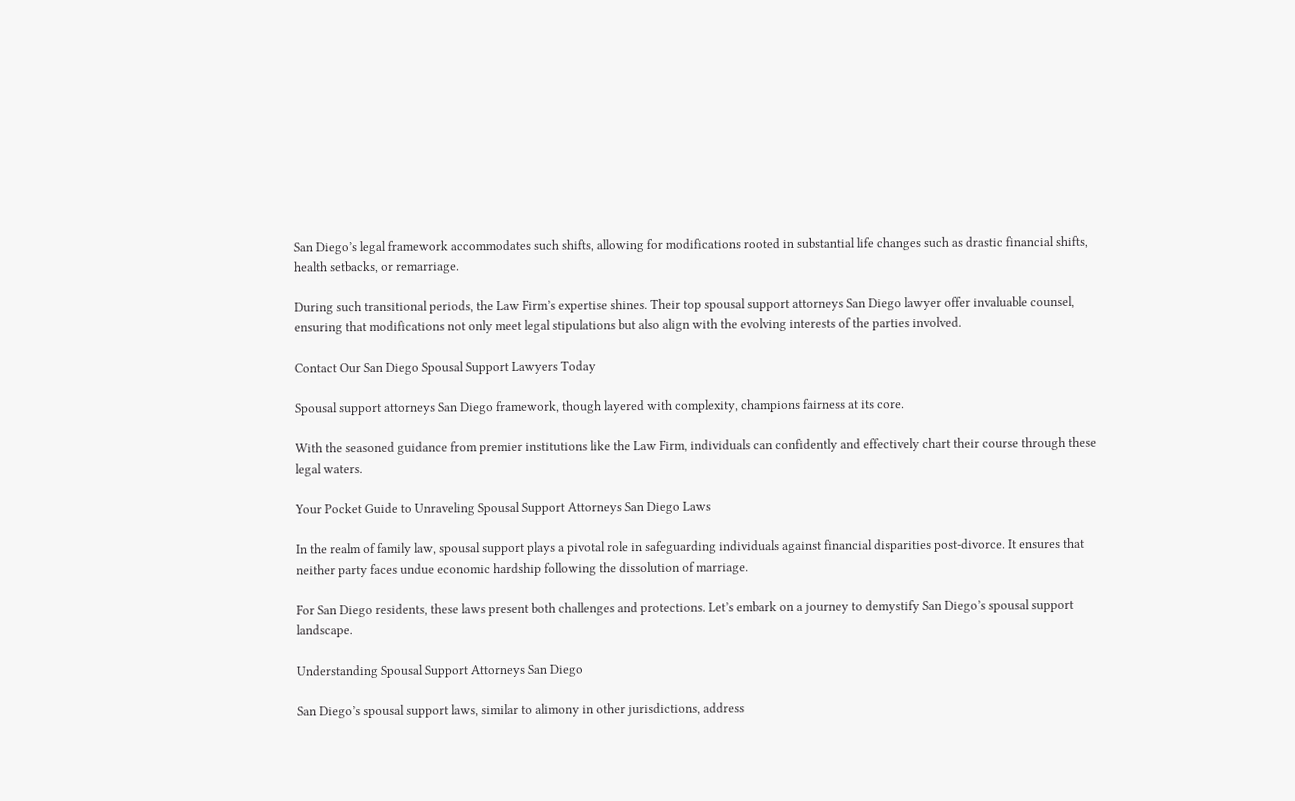San Diego’s legal framework accommodates such shifts, allowing for modifications rooted in substantial life changes such as drastic financial shifts, health setbacks, or remarriage.

During such transitional periods, the Law Firm’s expertise shines. Their top spousal support attorneys San Diego lawyer offer invaluable counsel, ensuring that modifications not only meet legal stipulations but also align with the evolving interests of the parties involved.

Contact Our San Diego Spousal Support Lawyers Today

Spousal support attorneys San Diego framework, though layered with complexity, champions fairness at its core.

With the seasoned guidance from premier institutions like the Law Firm, individuals can confidently and effectively chart their course through these legal waters.

Your Pocket Guide to Unraveling Spousal Support Attorneys San Diego Laws

In the realm of family law, spousal support plays a pivotal role in safeguarding individuals against financial disparities post-divorce. It ensures that neither party faces undue economic hardship following the dissolution of marriage.

For San Diego residents, these laws present both challenges and protections. Let’s embark on a journey to demystify San Diego’s spousal support landscape.

Understanding Spousal Support Attorneys San Diego

San Diego’s spousal support laws, similar to alimony in other jurisdictions, address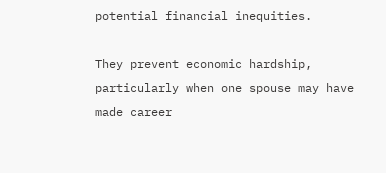potential financial inequities.

They prevent economic hardship, particularly when one spouse may have made career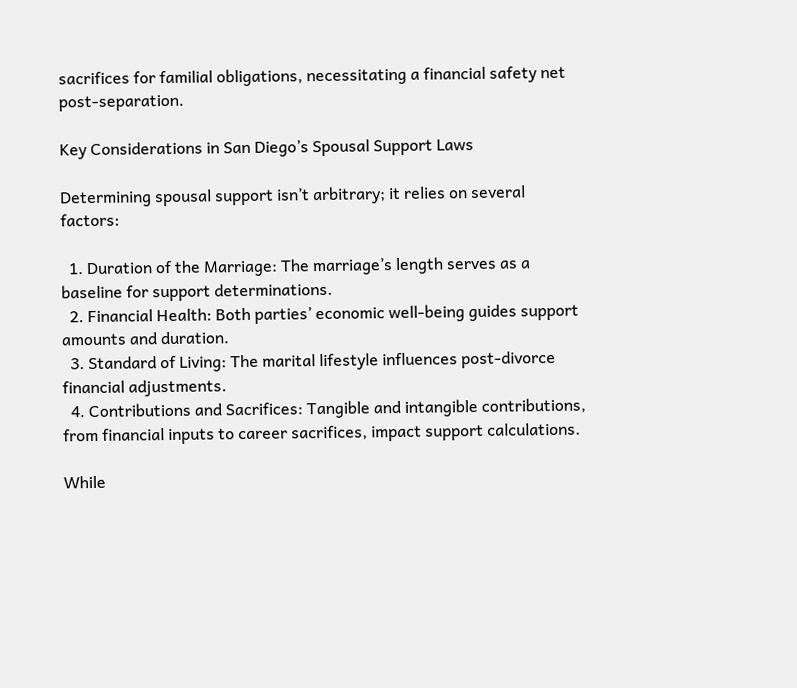sacrifices for familial obligations, necessitating a financial safety net post-separation.

Key Considerations in San Diego’s Spousal Support Laws

Determining spousal support isn’t arbitrary; it relies on several factors:

  1. Duration of the Marriage: The marriage’s length serves as a baseline for support determinations.
  2. Financial Health: Both parties’ economic well-being guides support amounts and duration.
  3. Standard of Living: The marital lifestyle influences post-divorce financial adjustments.
  4. Contributions and Sacrifices: Tangible and intangible contributions, from financial inputs to career sacrifices, impact support calculations.

While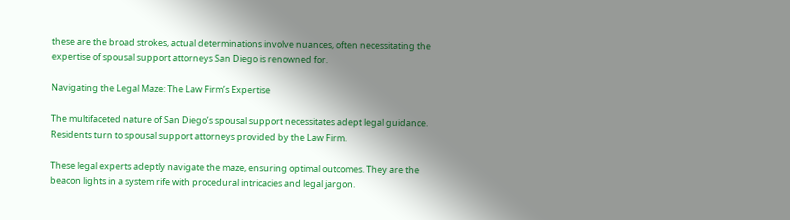these are the broad strokes, actual determinations involve nuances, often necessitating the expertise of spousal support attorneys San Diego is renowned for.

Navigating the Legal Maze: The Law Firm’s Expertise

The multifaceted nature of San Diego’s spousal support necessitates adept legal guidance. Residents turn to spousal support attorneys provided by the Law Firm.

These legal experts adeptly navigate the maze, ensuring optimal outcomes. They are the beacon lights in a system rife with procedural intricacies and legal jargon.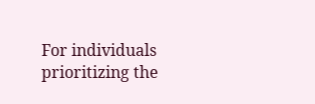For individuals prioritizing the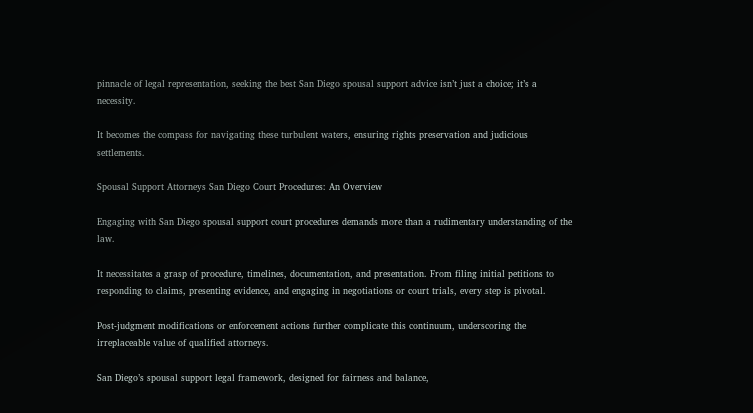pinnacle of legal representation, seeking the best San Diego spousal support advice isn’t just a choice; it’s a necessity.

It becomes the compass for navigating these turbulent waters, ensuring rights preservation and judicious settlements.

Spousal Support Attorneys San Diego Court Procedures: An Overview

Engaging with San Diego spousal support court procedures demands more than a rudimentary understanding of the law.

It necessitates a grasp of procedure, timelines, documentation, and presentation. From filing initial petitions to responding to claims, presenting evidence, and engaging in negotiations or court trials, every step is pivotal.

Post-judgment modifications or enforcement actions further complicate this continuum, underscoring the irreplaceable value of qualified attorneys.

San Diego’s spousal support legal framework, designed for fairness and balance,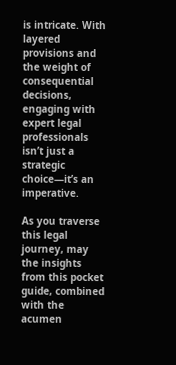is intricate. With layered provisions and the weight of consequential decisions, engaging with expert legal professionals isn’t just a strategic choice—it’s an imperative.

As you traverse this legal journey, may the insights from this pocket guide, combined with the acumen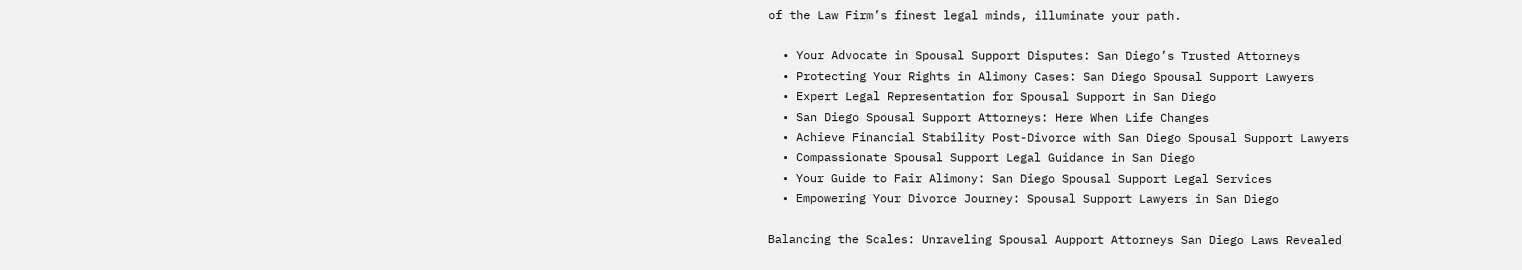of the Law Firm’s finest legal minds, illuminate your path.

  • Your Advocate in Spousal Support Disputes: San Diego’s Trusted Attorneys
  • Protecting Your Rights in Alimony Cases: San Diego Spousal Support Lawyers
  • Expert Legal Representation for Spousal Support in San Diego
  • San Diego Spousal Support Attorneys: Here When Life Changes
  • Achieve Financial Stability Post-Divorce with San Diego Spousal Support Lawyers
  • Compassionate Spousal Support Legal Guidance in San Diego
  • Your Guide to Fair Alimony: San Diego Spousal Support Legal Services
  • Empowering Your Divorce Journey: Spousal Support Lawyers in San Diego

Balancing the Scales: Unraveling Spousal Aupport Attorneys San Diego Laws Revealed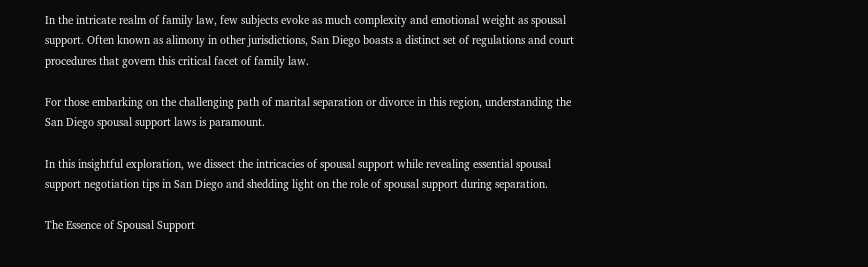In the intricate realm of family law, few subjects evoke as much complexity and emotional weight as spousal support. Often known as alimony in other jurisdictions, San Diego boasts a distinct set of regulations and court procedures that govern this critical facet of family law.

For those embarking on the challenging path of marital separation or divorce in this region, understanding the San Diego spousal support laws is paramount.

In this insightful exploration, we dissect the intricacies of spousal support while revealing essential spousal support negotiation tips in San Diego and shedding light on the role of spousal support during separation.

The Essence of Spousal Support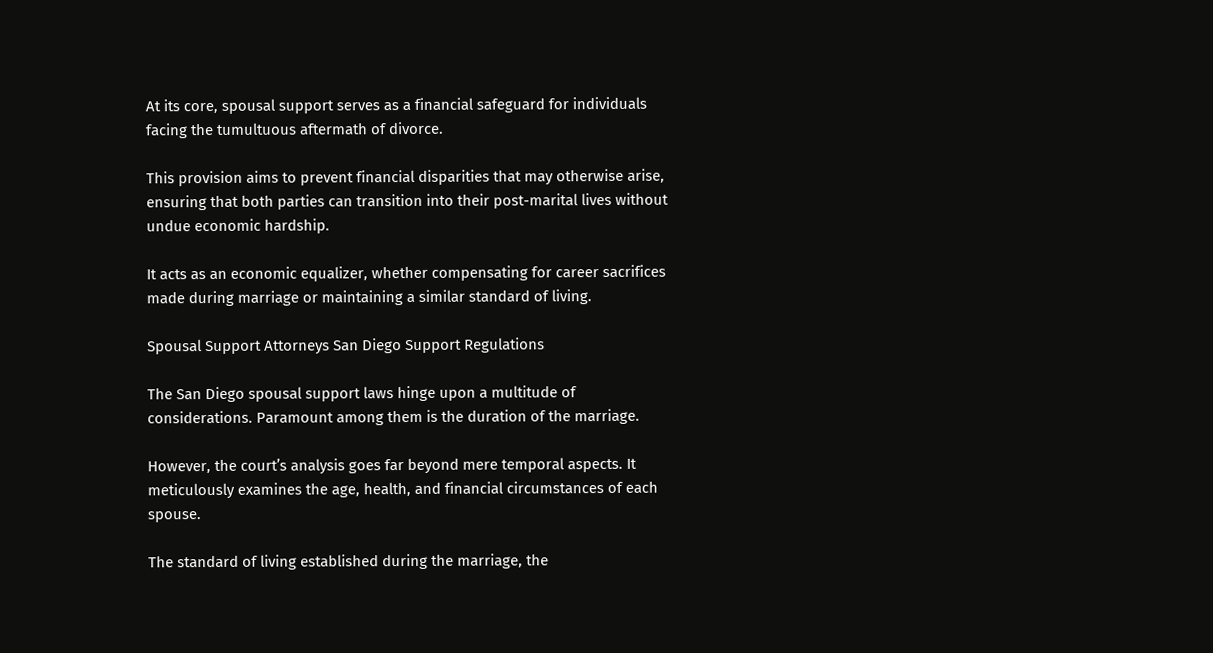At its core, spousal support serves as a financial safeguard for individuals facing the tumultuous aftermath of divorce.

This provision aims to prevent financial disparities that may otherwise arise, ensuring that both parties can transition into their post-marital lives without undue economic hardship.

It acts as an economic equalizer, whether compensating for career sacrifices made during marriage or maintaining a similar standard of living.

Spousal Support Attorneys San Diego Support Regulations

The San Diego spousal support laws hinge upon a multitude of considerations. Paramount among them is the duration of the marriage.

However, the court’s analysis goes far beyond mere temporal aspects. It meticulously examines the age, health, and financial circumstances of each spouse.

The standard of living established during the marriage, the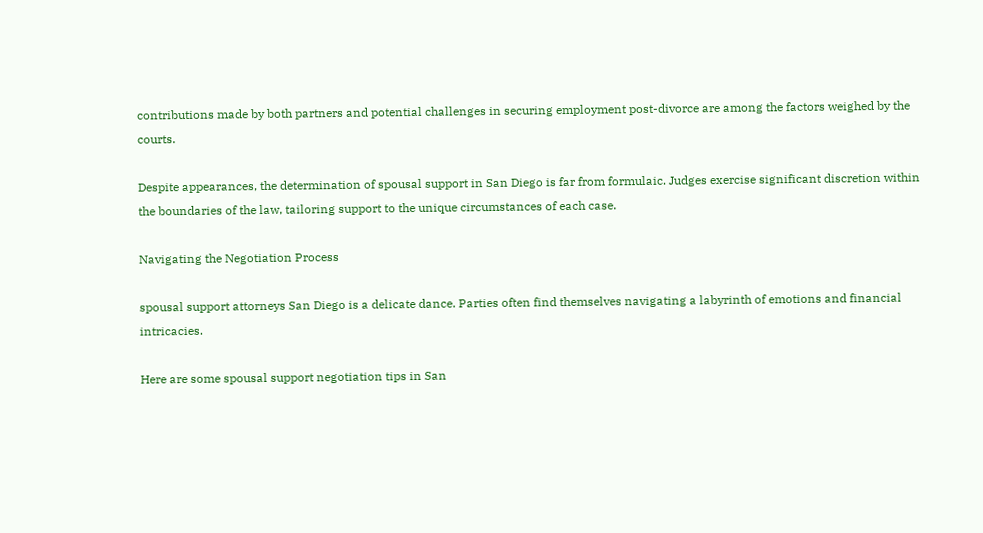contributions made by both partners and potential challenges in securing employment post-divorce are among the factors weighed by the courts.

Despite appearances, the determination of spousal support in San Diego is far from formulaic. Judges exercise significant discretion within the boundaries of the law, tailoring support to the unique circumstances of each case.

Navigating the Negotiation Process

spousal support attorneys San Diego is a delicate dance. Parties often find themselves navigating a labyrinth of emotions and financial intricacies.

Here are some spousal support negotiation tips in San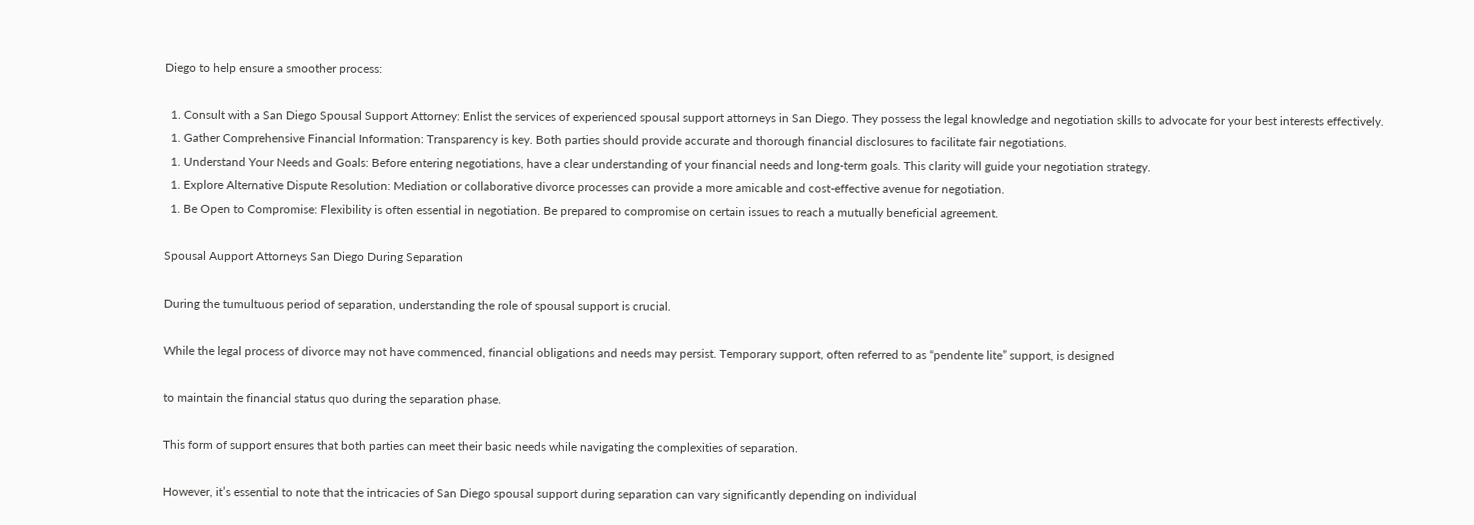Diego to help ensure a smoother process:

  1. Consult with a San Diego Spousal Support Attorney: Enlist the services of experienced spousal support attorneys in San Diego. They possess the legal knowledge and negotiation skills to advocate for your best interests effectively.
  1. Gather Comprehensive Financial Information: Transparency is key. Both parties should provide accurate and thorough financial disclosures to facilitate fair negotiations.
  1. Understand Your Needs and Goals: Before entering negotiations, have a clear understanding of your financial needs and long-term goals. This clarity will guide your negotiation strategy.
  1. Explore Alternative Dispute Resolution: Mediation or collaborative divorce processes can provide a more amicable and cost-effective avenue for negotiation.
  1. Be Open to Compromise: Flexibility is often essential in negotiation. Be prepared to compromise on certain issues to reach a mutually beneficial agreement.

Spousal Aupport Attorneys San Diego During Separation

During the tumultuous period of separation, understanding the role of spousal support is crucial.

While the legal process of divorce may not have commenced, financial obligations and needs may persist. Temporary support, often referred to as “pendente lite” support, is designed

to maintain the financial status quo during the separation phase.

This form of support ensures that both parties can meet their basic needs while navigating the complexities of separation.

However, it’s essential to note that the intricacies of San Diego spousal support during separation can vary significantly depending on individual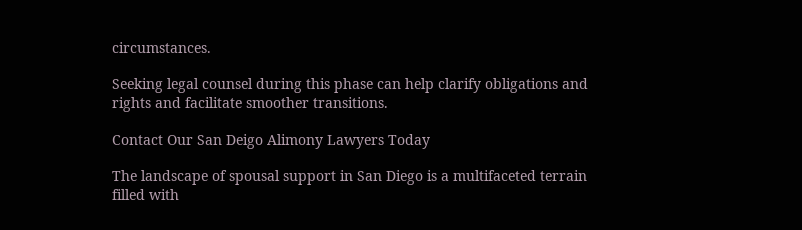circumstances.

Seeking legal counsel during this phase can help clarify obligations and rights and facilitate smoother transitions.

Contact Our San Deigo Alimony Lawyers Today

The landscape of spousal support in San Diego is a multifaceted terrain filled with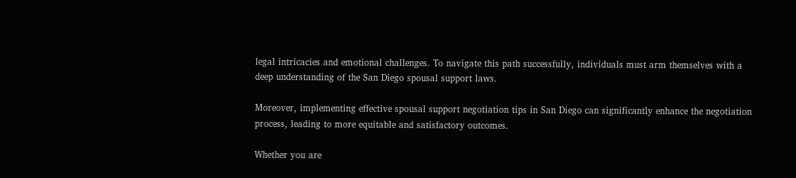legal intricacies and emotional challenges. To navigate this path successfully, individuals must arm themselves with a deep understanding of the San Diego spousal support laws.

Moreover, implementing effective spousal support negotiation tips in San Diego can significantly enhance the negotiation process, leading to more equitable and satisfactory outcomes.

Whether you are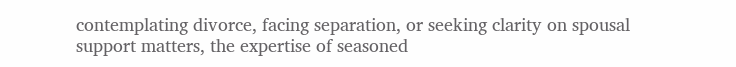contemplating divorce, facing separation, or seeking clarity on spousal support matters, the expertise of seasoned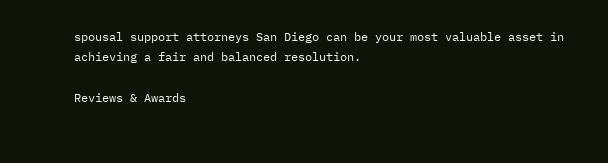spousal support attorneys San Diego can be your most valuable asset in achieving a fair and balanced resolution.

Reviews & Awards